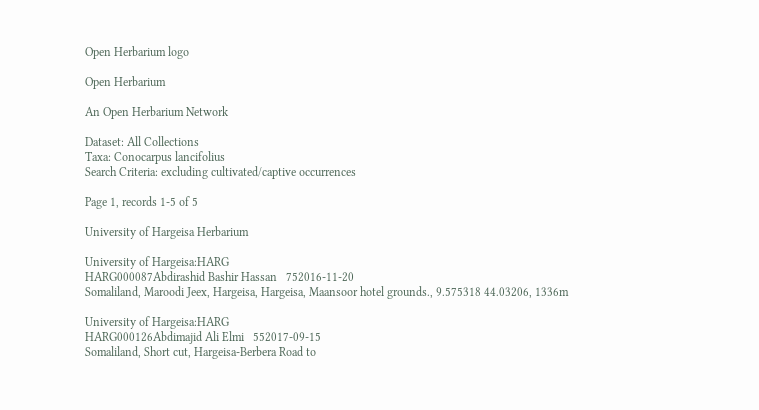Open Herbarium logo

Open Herbarium

An Open Herbarium Network

Dataset: All Collections
Taxa: Conocarpus lancifolius
Search Criteria: excluding cultivated/captive occurrences

Page 1, records 1-5 of 5

University of Hargeisa Herbarium

University of Hargeisa:HARG
HARG000087Abdirashid Bashir Hassan   752016-11-20
Somaliland, Maroodi Jeex, Hargeisa, Hargeisa, Maansoor hotel grounds., 9.575318 44.03206, 1336m

University of Hargeisa:HARG
HARG000126Abdimajid Ali Elmi   552017-09-15
Somaliland, Short cut, Hargeisa-Berbera Road to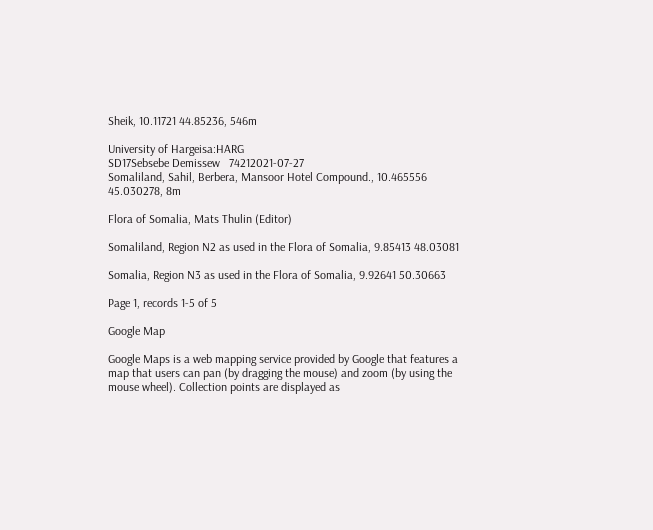Sheik, 10.11721 44.85236, 546m

University of Hargeisa:HARG
SD17Sebsebe Demissew   74212021-07-27
Somaliland, Sahil, Berbera, Mansoor Hotel Compound., 10.465556 45.030278, 8m

Flora of Somalia, Mats Thulin (Editor)

Somaliland, Region N2 as used in the Flora of Somalia, 9.85413 48.03081

Somalia, Region N3 as used in the Flora of Somalia, 9.92641 50.30663

Page 1, records 1-5 of 5

Google Map

Google Maps is a web mapping service provided by Google that features a map that users can pan (by dragging the mouse) and zoom (by using the mouse wheel). Collection points are displayed as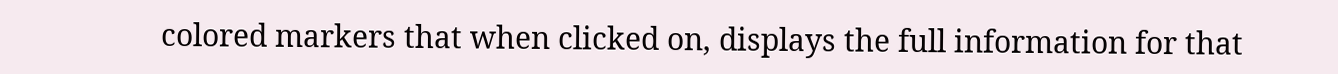colored markers that when clicked on, displays the full information for that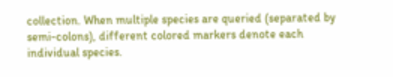collection. When multiple species are queried (separated by semi-colons), different colored markers denote each individual species.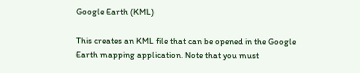Google Earth (KML)

This creates an KML file that can be opened in the Google Earth mapping application. Note that you must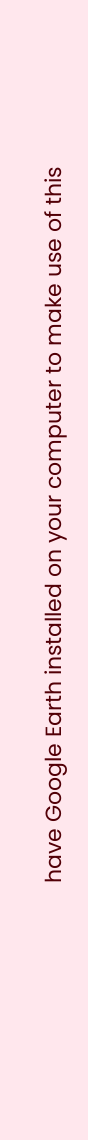have Google Earth installed on your computer to make use of this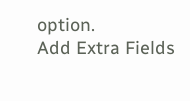option.
Add Extra Fields